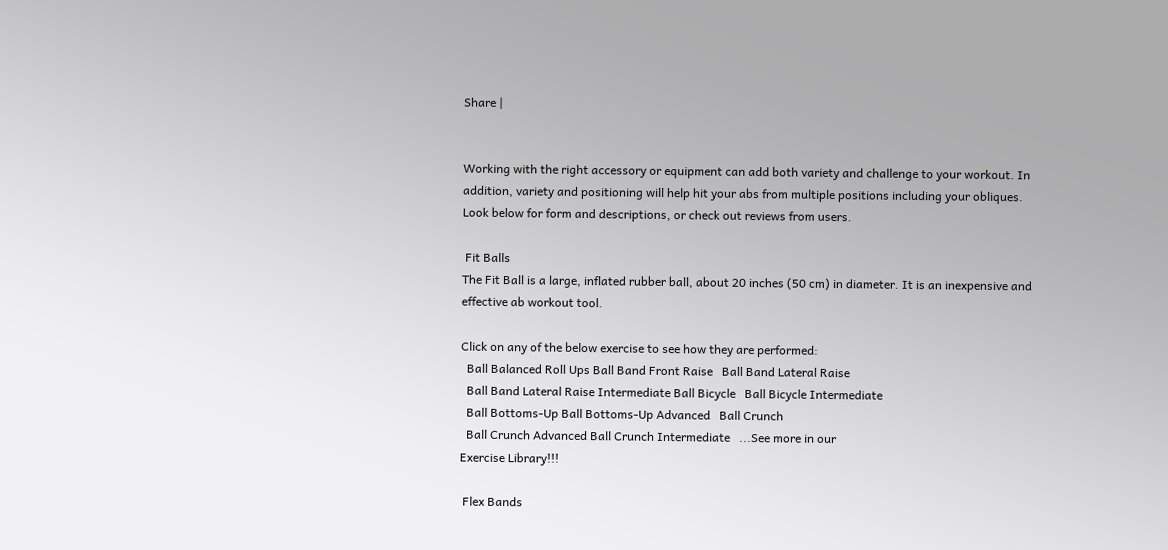Share |


Working with the right accessory or equipment can add both variety and challenge to your workout. In addition, variety and positioning will help hit your abs from multiple positions including your obliques.
Look below for form and descriptions, or check out reviews from users.

 Fit Balls
The Fit Ball is a large, inflated rubber ball, about 20 inches (50 cm) in diameter. It is an inexpensive and effective ab workout tool.

Click on any of the below exercise to see how they are performed:
  Ball Balanced Roll Ups Ball Band Front Raise   Ball Band Lateral Raise
  Ball Band Lateral Raise Intermediate Ball Bicycle   Ball Bicycle Intermediate
  Ball Bottoms-Up Ball Bottoms-Up Advanced   Ball Crunch
  Ball Crunch Advanced Ball Crunch Intermediate   ...See more in our
Exercise Library!!!

 Flex Bands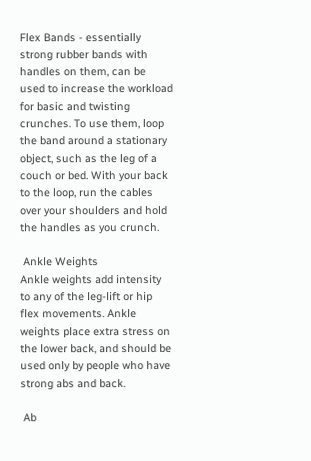Flex Bands - essentially strong rubber bands with handles on them, can be used to increase the workload for basic and twisting crunches. To use them, loop the band around a stationary object, such as the leg of a couch or bed. With your back to the loop, run the cables over your shoulders and hold the handles as you crunch.

 Ankle Weights
Ankle weights add intensity to any of the leg-lift or hip flex movements. Ankle weights place extra stress on the lower back, and should be used only by people who have strong abs and back.

 Ab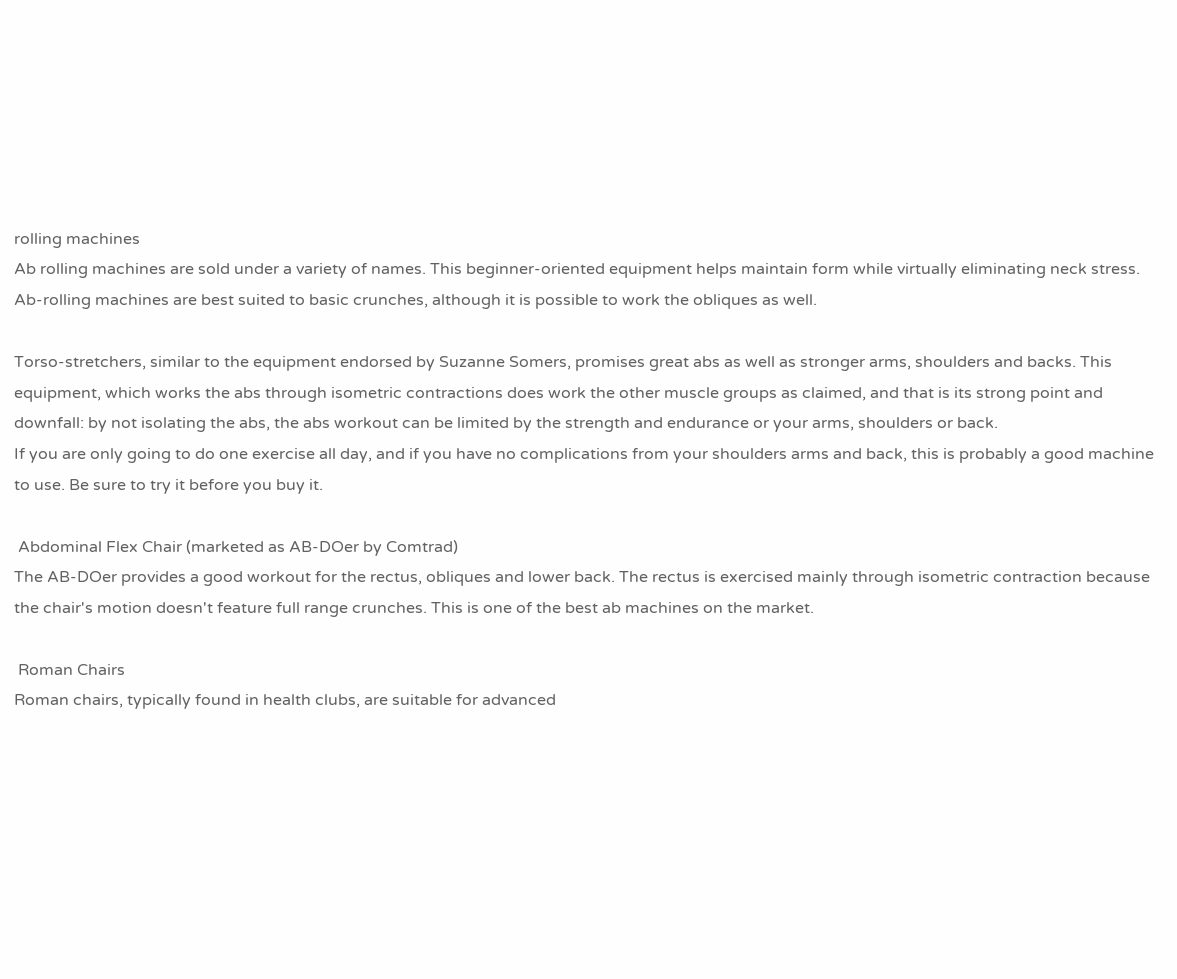rolling machines
Ab rolling machines are sold under a variety of names. This beginner-oriented equipment helps maintain form while virtually eliminating neck stress. Ab-rolling machines are best suited to basic crunches, although it is possible to work the obliques as well.

Torso-stretchers, similar to the equipment endorsed by Suzanne Somers, promises great abs as well as stronger arms, shoulders and backs. This equipment, which works the abs through isometric contractions does work the other muscle groups as claimed, and that is its strong point and downfall: by not isolating the abs, the abs workout can be limited by the strength and endurance or your arms, shoulders or back.
If you are only going to do one exercise all day, and if you have no complications from your shoulders arms and back, this is probably a good machine to use. Be sure to try it before you buy it.

 Abdominal Flex Chair (marketed as AB-DOer by Comtrad)
The AB-DOer provides a good workout for the rectus, obliques and lower back. The rectus is exercised mainly through isometric contraction because the chair's motion doesn't feature full range crunches. This is one of the best ab machines on the market.

 Roman Chairs
Roman chairs, typically found in health clubs, are suitable for advanced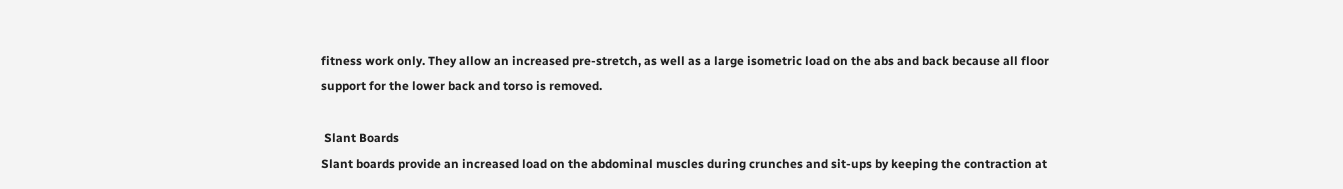fitness work only. They allow an increased pre-stretch, as well as a large isometric load on the abs and back because all floor support for the lower back and torso is removed.

 Slant Boards
Slant boards provide an increased load on the abdominal muscles during crunches and sit-ups by keeping the contraction at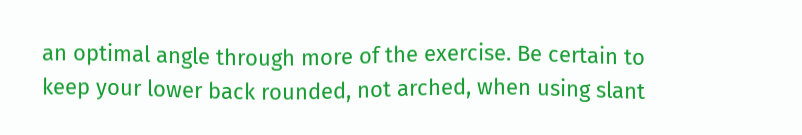an optimal angle through more of the exercise. Be certain to keep your lower back rounded, not arched, when using slant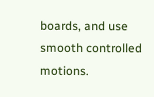boards, and use smooth controlled motions.